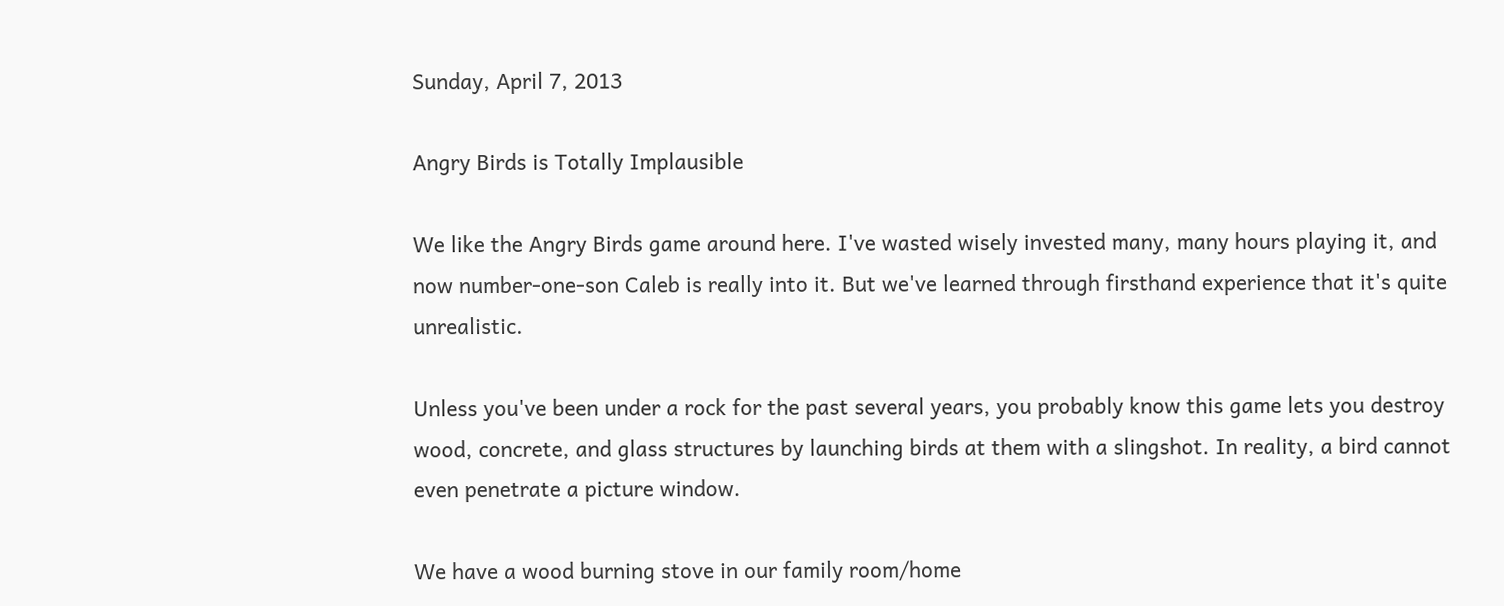Sunday, April 7, 2013

Angry Birds is Totally Implausible

We like the Angry Birds game around here. I've wasted wisely invested many, many hours playing it, and now number-one-son Caleb is really into it. But we've learned through firsthand experience that it's quite unrealistic.

Unless you've been under a rock for the past several years, you probably know this game lets you destroy wood, concrete, and glass structures by launching birds at them with a slingshot. In reality, a bird cannot even penetrate a picture window.

We have a wood burning stove in our family room/home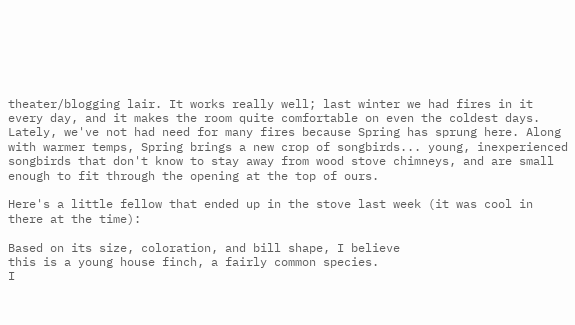theater/blogging lair. It works really well; last winter we had fires in it every day, and it makes the room quite comfortable on even the coldest days. Lately, we've not had need for many fires because Spring has sprung here. Along with warmer temps, Spring brings a new crop of songbirds... young, inexperienced songbirds that don't know to stay away from wood stove chimneys, and are small enough to fit through the opening at the top of ours.

Here's a little fellow that ended up in the stove last week (it was cool in there at the time):

Based on its size, coloration, and bill shape, I believe
this is a young house finch, a fairly common species.
I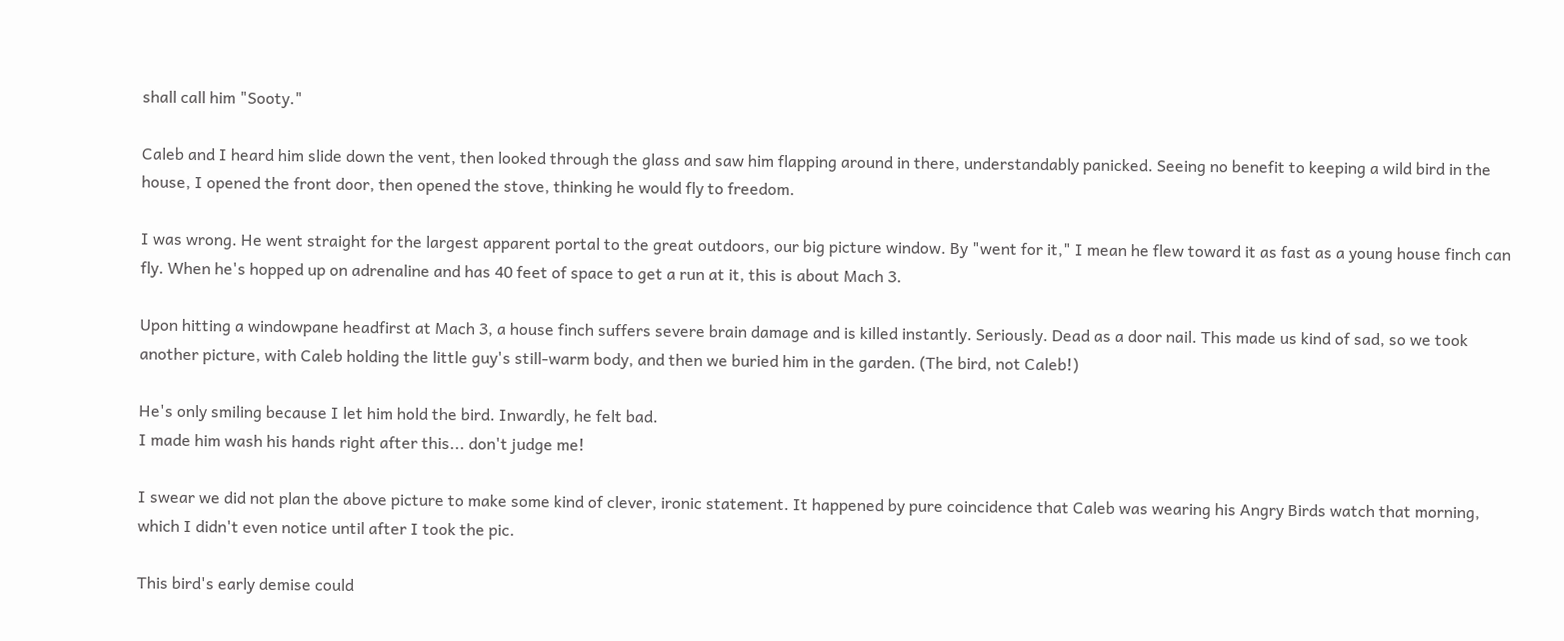shall call him "Sooty."

Caleb and I heard him slide down the vent, then looked through the glass and saw him flapping around in there, understandably panicked. Seeing no benefit to keeping a wild bird in the house, I opened the front door, then opened the stove, thinking he would fly to freedom.

I was wrong. He went straight for the largest apparent portal to the great outdoors, our big picture window. By "went for it," I mean he flew toward it as fast as a young house finch can fly. When he's hopped up on adrenaline and has 40 feet of space to get a run at it, this is about Mach 3.

Upon hitting a windowpane headfirst at Mach 3, a house finch suffers severe brain damage and is killed instantly. Seriously. Dead as a door nail. This made us kind of sad, so we took another picture, with Caleb holding the little guy's still-warm body, and then we buried him in the garden. (The bird, not Caleb!)

He's only smiling because I let him hold the bird. Inwardly, he felt bad.
I made him wash his hands right after this... don't judge me!

I swear we did not plan the above picture to make some kind of clever, ironic statement. It happened by pure coincidence that Caleb was wearing his Angry Birds watch that morning, which I didn't even notice until after I took the pic.

This bird's early demise could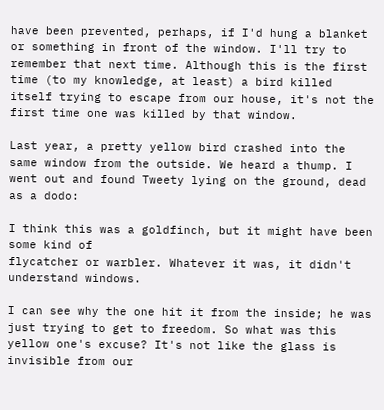have been prevented, perhaps, if I'd hung a blanket or something in front of the window. I'll try to remember that next time. Although this is the first time (to my knowledge, at least) a bird killed itself trying to escape from our house, it's not the first time one was killed by that window.

Last year, a pretty yellow bird crashed into the same window from the outside. We heard a thump. I went out and found Tweety lying on the ground, dead as a dodo:

I think this was a goldfinch, but it might have been some kind of
flycatcher or warbler. Whatever it was, it didn't understand windows.

I can see why the one hit it from the inside; he was just trying to get to freedom. So what was this yellow one's excuse? It's not like the glass is invisible from our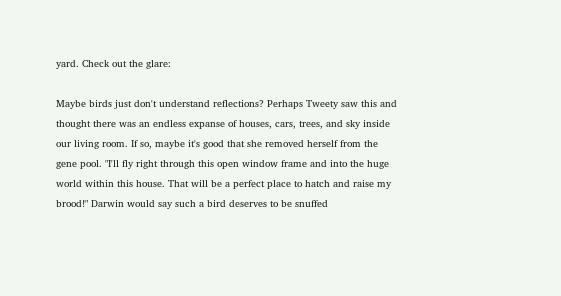yard. Check out the glare:

Maybe birds just don't understand reflections? Perhaps Tweety saw this and thought there was an endless expanse of houses, cars, trees, and sky inside our living room. If so, maybe it's good that she removed herself from the gene pool. "I'll fly right through this open window frame and into the huge world within this house. That will be a perfect place to hatch and raise my brood!" Darwin would say such a bird deserves to be snuffed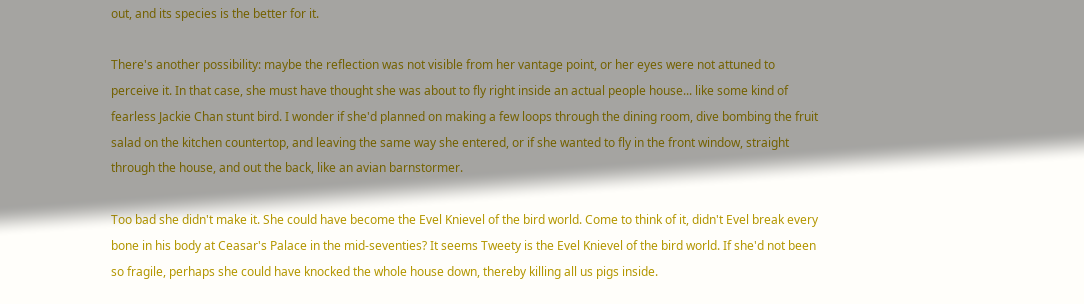out, and its species is the better for it.

There's another possibility: maybe the reflection was not visible from her vantage point, or her eyes were not attuned to perceive it. In that case, she must have thought she was about to fly right inside an actual people house... like some kind of fearless Jackie Chan stunt bird. I wonder if she'd planned on making a few loops through the dining room, dive bombing the fruit salad on the kitchen countertop, and leaving the same way she entered, or if she wanted to fly in the front window, straight through the house, and out the back, like an avian barnstormer.

Too bad she didn't make it. She could have become the Evel Knievel of the bird world. Come to think of it, didn't Evel break every bone in his body at Ceasar's Palace in the mid-seventies? It seems Tweety is the Evel Knievel of the bird world. If she'd not been so fragile, perhaps she could have knocked the whole house down, thereby killing all us pigs inside.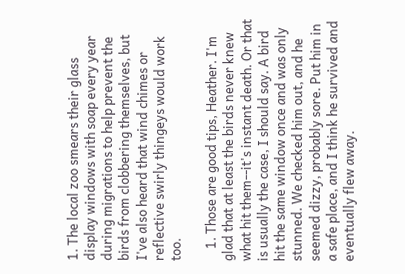1. The local zoo smears their glass display windows with soap every year during migrations to help prevent the birds from clobbering themselves, but I've also heard that wind chimes or reflective swirly thingeys would work too.

    1. Those are good tips, Heather. I'm glad that at least the birds never knew what hit them--it's instant death. Or that is usually the case, I should say. A bird hit the same window once and was only stunned. We checked him out, and he seemed dizzy, probably sore. Put him in a safe place, and I think he survived and eventually flew away.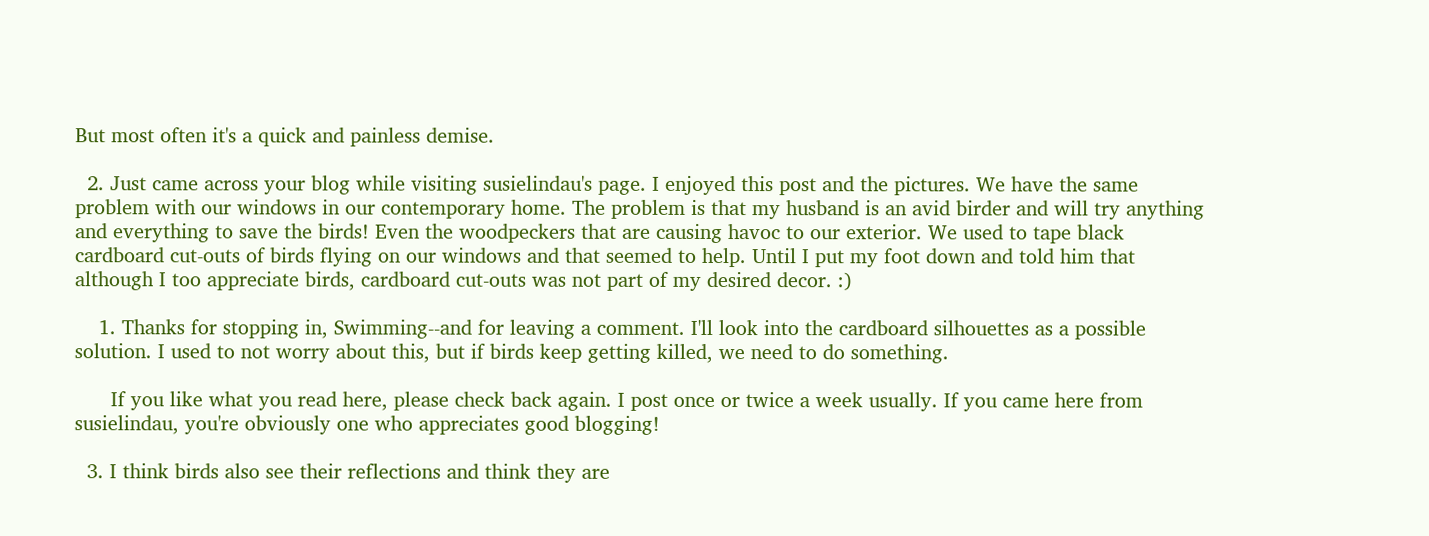But most often it's a quick and painless demise.

  2. Just came across your blog while visiting susielindau's page. I enjoyed this post and the pictures. We have the same problem with our windows in our contemporary home. The problem is that my husband is an avid birder and will try anything and everything to save the birds! Even the woodpeckers that are causing havoc to our exterior. We used to tape black cardboard cut-outs of birds flying on our windows and that seemed to help. Until I put my foot down and told him that although I too appreciate birds, cardboard cut-outs was not part of my desired decor. :)

    1. Thanks for stopping in, Swimming--and for leaving a comment. I'll look into the cardboard silhouettes as a possible solution. I used to not worry about this, but if birds keep getting killed, we need to do something.

      If you like what you read here, please check back again. I post once or twice a week usually. If you came here from susielindau, you're obviously one who appreciates good blogging!

  3. I think birds also see their reflections and think they are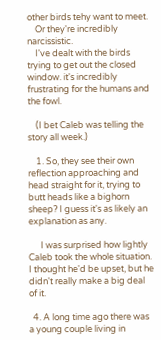other birds tehy want to meet.
    Or they're incredibly narcissistic.
    I've dealt with the birds trying to get out the closed window. it's incredibly frustrating for the humans and the fowl.

    (I bet Caleb was telling the story all week.)

    1. So, they see their own reflection approaching and head straight for it, trying to butt heads like a bighorn sheep? I guess it's as likely an explanation as any.

      I was surprised how lightly Caleb took the whole situation. I thought he'd be upset, but he didn't really make a big deal of it.

  4. A long time ago there was a young couple living in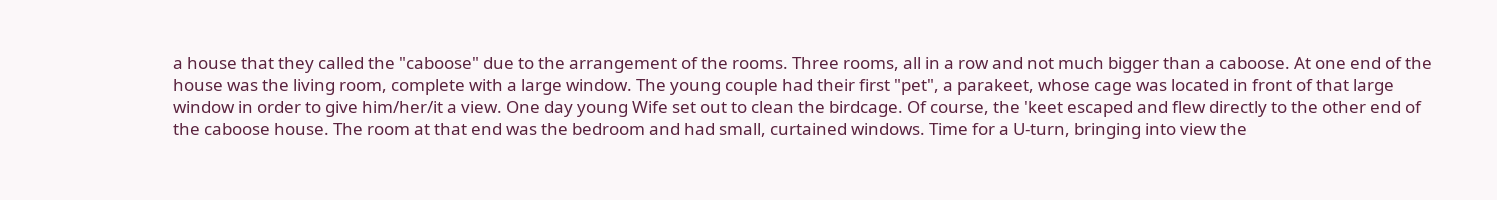a house that they called the "caboose" due to the arrangement of the rooms. Three rooms, all in a row and not much bigger than a caboose. At one end of the house was the living room, complete with a large window. The young couple had their first "pet", a parakeet, whose cage was located in front of that large window in order to give him/her/it a view. One day young Wife set out to clean the birdcage. Of course, the 'keet escaped and flew directly to the other end of the caboose house. The room at that end was the bedroom and had small, curtained windows. Time for a U-turn, bringing into view the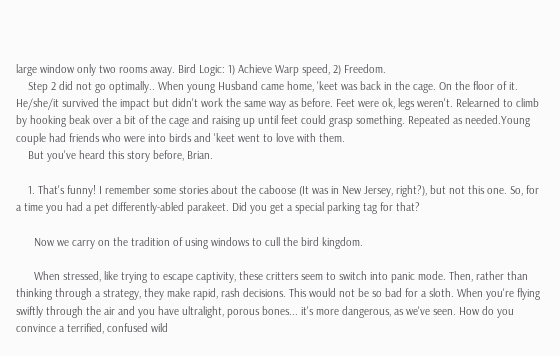large window only two rooms away. Bird Logic: 1) Achieve Warp speed, 2) Freedom.
    Step 2 did not go optimally.. When young Husband came home, 'keet was back in the cage. On the floor of it. He/she/it survived the impact but didn't work the same way as before. Feet were ok, legs weren't. Relearned to climb by hooking beak over a bit of the cage and raising up until feet could grasp something. Repeated as needed.Young couple had friends who were into birds and 'keet went to love with them.
    But you've heard this story before, Brian.

    1. That's funny! I remember some stories about the caboose (It was in New Jersey, right?), but not this one. So, for a time you had a pet differently-abled parakeet. Did you get a special parking tag for that?

      Now we carry on the tradition of using windows to cull the bird kingdom.

      When stressed, like trying to escape captivity, these critters seem to switch into panic mode. Then, rather than thinking through a strategy, they make rapid, rash decisions. This would not be so bad for a sloth. When you're flying swiftly through the air and you have ultralight, porous bones... it's more dangerous, as we've seen. How do you convince a terrified, confused wild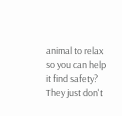animal to relax so you can help it find safety? They just don't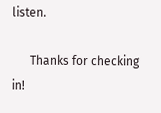listen.

      Thanks for checking in!